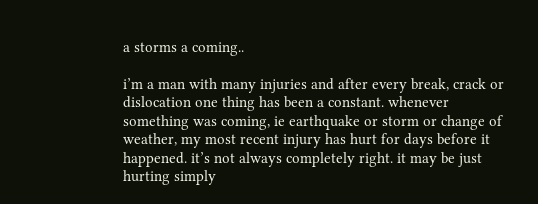a storms a coming..

i’m a man with many injuries and after every break, crack or dislocation one thing has been a constant. whenever something was coming, ie earthquake or storm or change of weather, my most recent injury has hurt for days before it happened. it’s not always completely right. it may be just hurting simply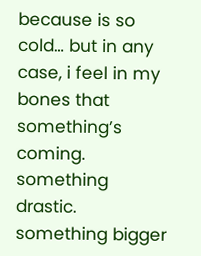because is so cold… but in any case, i feel in my bones that something’s coming. something drastic. something bigger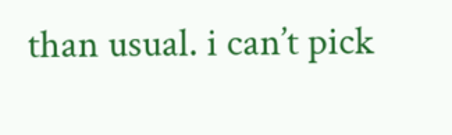than usual. i can’t pick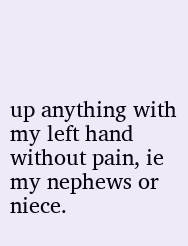up anything with my left hand without pain, ie my nephews or niece.